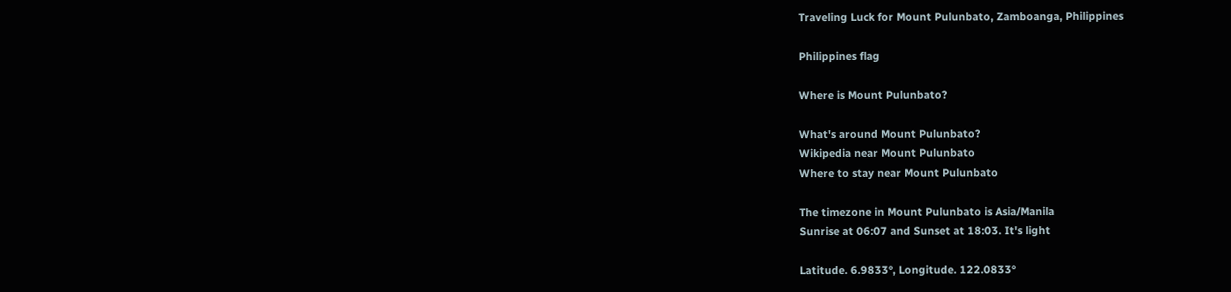Traveling Luck for Mount Pulunbato, Zamboanga, Philippines

Philippines flag

Where is Mount Pulunbato?

What's around Mount Pulunbato?
Wikipedia near Mount Pulunbato
Where to stay near Mount Pulunbato

The timezone in Mount Pulunbato is Asia/Manila
Sunrise at 06:07 and Sunset at 18:03. It's light

Latitude. 6.9833°, Longitude. 122.0833°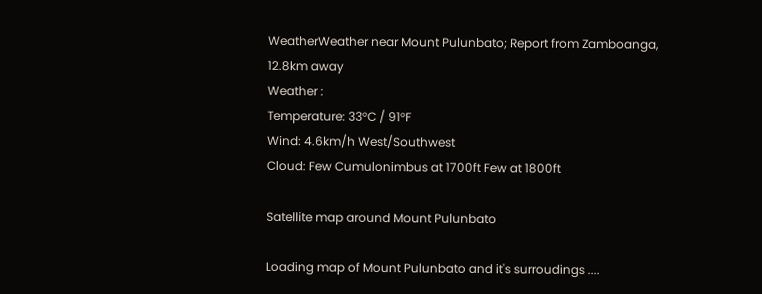WeatherWeather near Mount Pulunbato; Report from Zamboanga, 12.8km away
Weather :
Temperature: 33°C / 91°F
Wind: 4.6km/h West/Southwest
Cloud: Few Cumulonimbus at 1700ft Few at 1800ft

Satellite map around Mount Pulunbato

Loading map of Mount Pulunbato and it's surroudings ....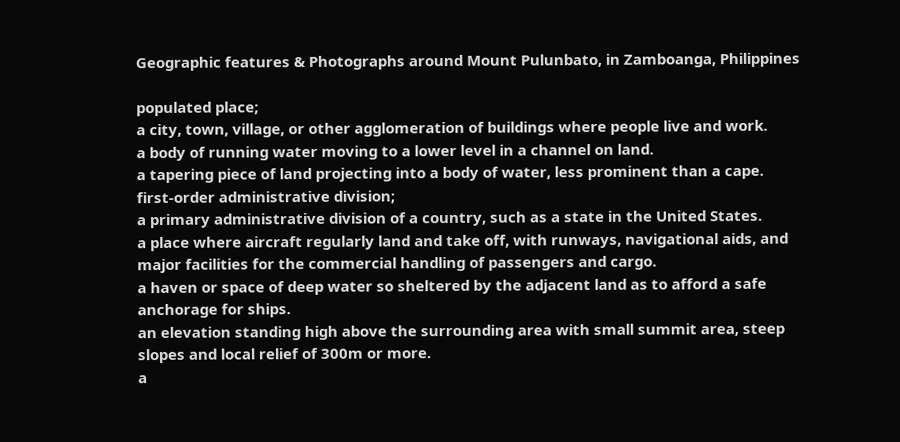Geographic features & Photographs around Mount Pulunbato, in Zamboanga, Philippines

populated place;
a city, town, village, or other agglomeration of buildings where people live and work.
a body of running water moving to a lower level in a channel on land.
a tapering piece of land projecting into a body of water, less prominent than a cape.
first-order administrative division;
a primary administrative division of a country, such as a state in the United States.
a place where aircraft regularly land and take off, with runways, navigational aids, and major facilities for the commercial handling of passengers and cargo.
a haven or space of deep water so sheltered by the adjacent land as to afford a safe anchorage for ships.
an elevation standing high above the surrounding area with small summit area, steep slopes and local relief of 300m or more.
a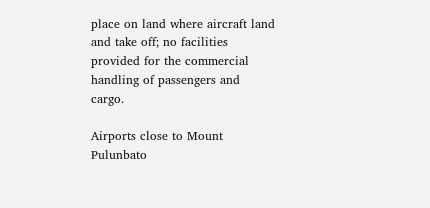place on land where aircraft land and take off; no facilities provided for the commercial handling of passengers and cargo.

Airports close to Mount Pulunbato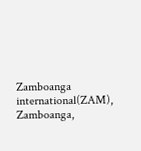Zamboanga international(ZAM), Zamboanga,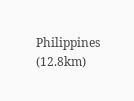Philippines (12.8km)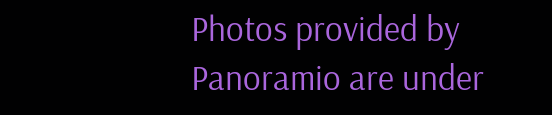Photos provided by Panoramio are under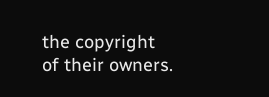the copyright of their owners.